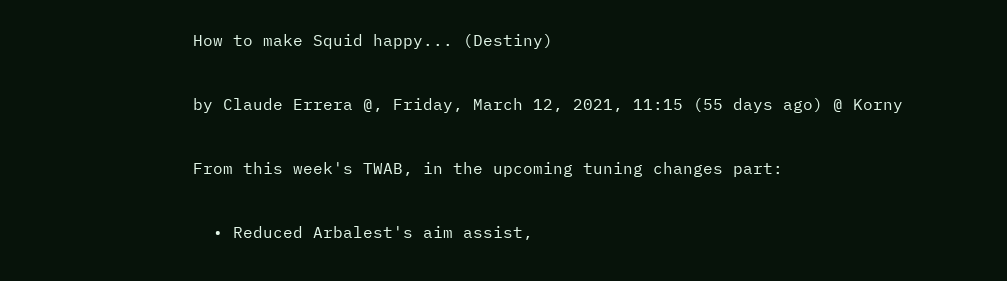How to make Squid happy... (Destiny)

by Claude Errera @, Friday, March 12, 2021, 11:15 (55 days ago) @ Korny

From this week's TWAB, in the upcoming tuning changes part:

  • Reduced Arbalest's aim assist,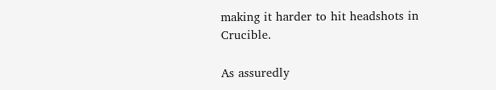making it harder to hit headshots in Crucible.

As assuredly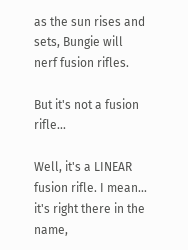as the sun rises and sets, Bungie will nerf fusion rifles.

But it's not a fusion rifle...

Well, it's a LINEAR fusion rifle. I mean... it's right there in the name,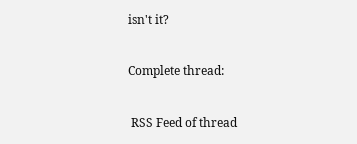isn't it?

Complete thread:

 RSS Feed of thread